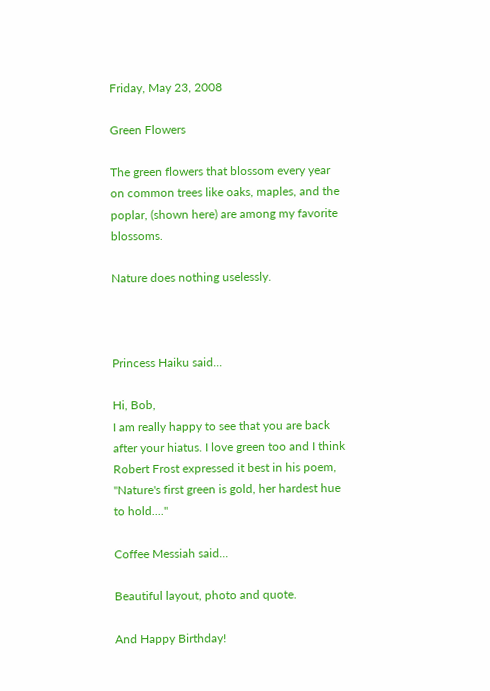Friday, May 23, 2008

Green Flowers

The green flowers that blossom every year on common trees like oaks, maples, and the poplar, (shown here) are among my favorite blossoms.

Nature does nothing uselessly.



Princess Haiku said...

Hi, Bob,
I am really happy to see that you are back after your hiatus. I love green too and I think Robert Frost expressed it best in his poem, "Nature's first green is gold, her hardest hue to hold...."

Coffee Messiah said...

Beautiful layout, photo and quote.

And Happy Birthday!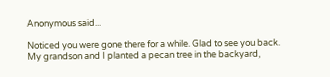Anonymous said...

Noticed you were gone there for a while. Glad to see you back.
My grandson and I planted a pecan tree in the backyard,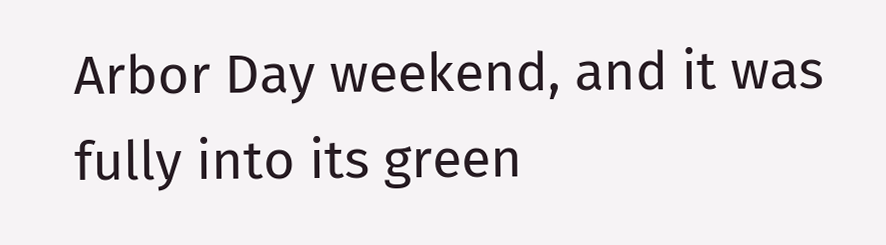Arbor Day weekend, and it was fully into its green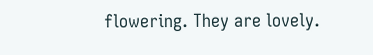flowering. They are lovely.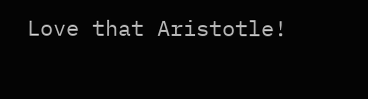Love that Aristotle!